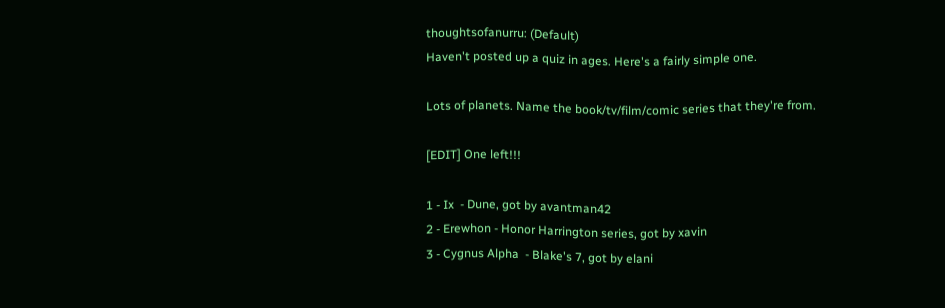thoughtsofanurru: (Default)
Haven't posted up a quiz in ages. Here's a fairly simple one.

Lots of planets. Name the book/tv/film/comic series that they're from.

[EDIT] One left!!!

1 - Ix  - Dune, got by avantman42
2 - Erewhon - Honor Harrington series, got by xavin
3 - Cygnus Alpha  - Blake's 7, got by elani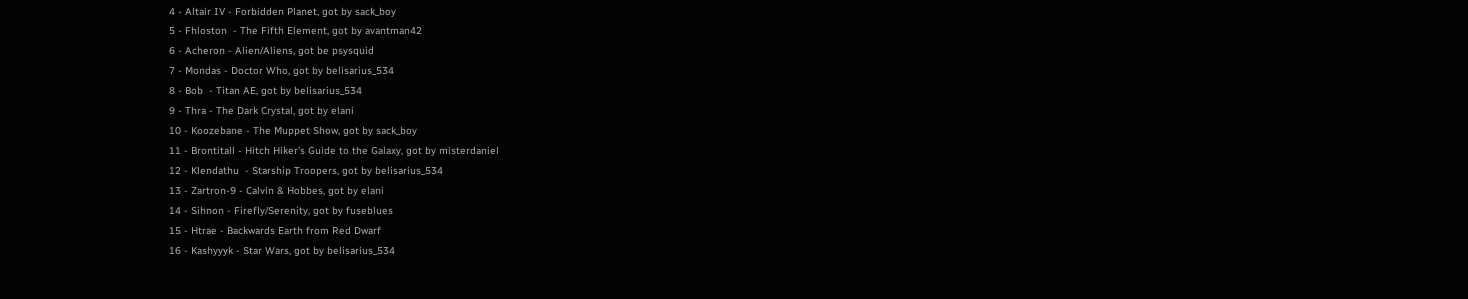4 - Altair IV - Forbidden Planet, got by sack_boy
5 - Fhloston  - The Fifth Element, got by avantman42
6 - Acheron - Alien/Aliens, got be psysquid
7 - Mondas - Doctor Who, got by belisarius_534
8 - Bob  - Titan AE, got by belisarius_534
9 - Thra - The Dark Crystal, got by elani
10 - Koozebane - The Muppet Show, got by sack_boy
11 - Brontitall - Hitch Hiker's Guide to the Galaxy, got by misterdaniel
12 - Klendathu  - Starship Troopers, got by belisarius_534
13 - Zartron-9 - Calvin & Hobbes, got by elani
14 - Sihnon - Firefly/Serenity, got by fuseblues
15 - Htrae - Backwards Earth from Red Dwarf
16 - Kashyyyk - Star Wars, got by belisarius_534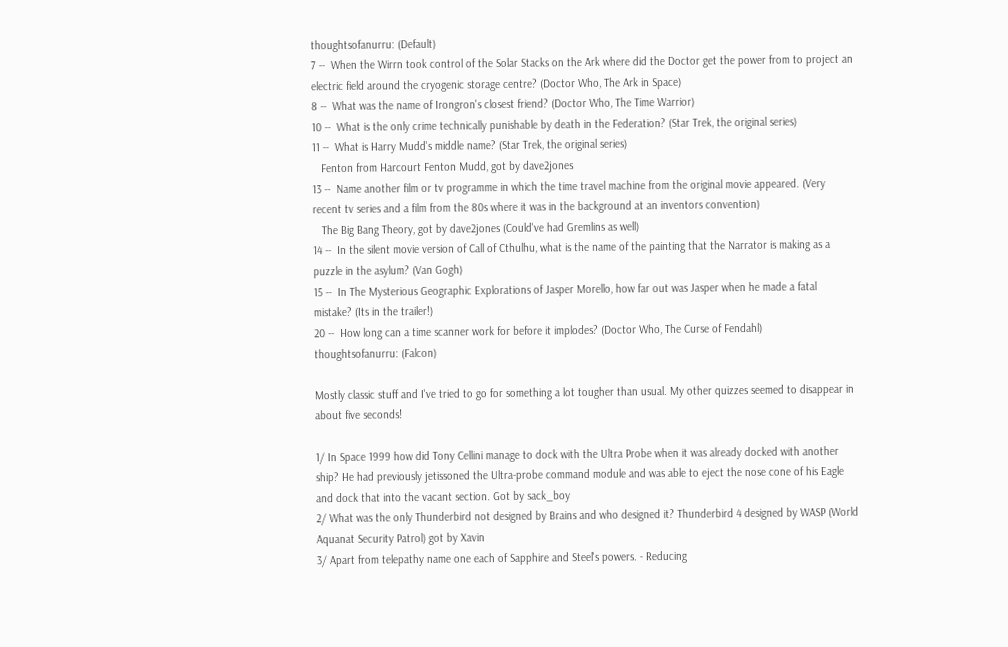thoughtsofanurru: (Default)
7 --  When the Wirrn took control of the Solar Stacks on the Ark where did the Doctor get the power from to project an electric field around the cryogenic storage centre? (Doctor Who, The Ark in Space)
8 --  What was the name of Irongron's closest friend? (Doctor Who, The Time Warrior)
10 --  What is the only crime technically punishable by death in the Federation? (Star Trek, the original series)
11 --  What is Harry Mudd's middle name? (Star Trek, the original series)
   Fenton from Harcourt Fenton Mudd, got by dave2jones
13 --  Name another film or tv programme in which the time travel machine from the original movie appeared. (Very recent tv series and a film from the 80s where it was in the background at an inventors convention)
   The Big Bang Theory, got by dave2jones (Could've had Gremlins as well)
14 --  In the silent movie version of Call of Cthulhu, what is the name of the painting that the Narrator is making as a puzzle in the asylum? (Van Gogh)
15 --  In The Mysterious Geographic Explorations of Jasper Morello, how far out was Jasper when he made a fatal mistake? (Its in the trailer!)
20 --  How long can a time scanner work for before it implodes? (Doctor Who, The Curse of Fendahl)
thoughtsofanurru: (Falcon)

Mostly classic stuff and I've tried to go for something a lot tougher than usual. My other quizzes seemed to disappear in about five seconds!

1/ In Space 1999 how did Tony Cellini manage to dock with the Ultra Probe when it was already docked with another ship? He had previously jetissoned the Ultra-probe command module and was able to eject the nose cone of his Eagle and dock that into the vacant section. Got by sack_boy
2/ What was the only Thunderbird not designed by Brains and who designed it? Thunderbird 4 designed by WASP (World Aquanat Security Patrol) got by Xavin
3/ Apart from telepathy name one each of Sapphire and Steel's powers. - Reducing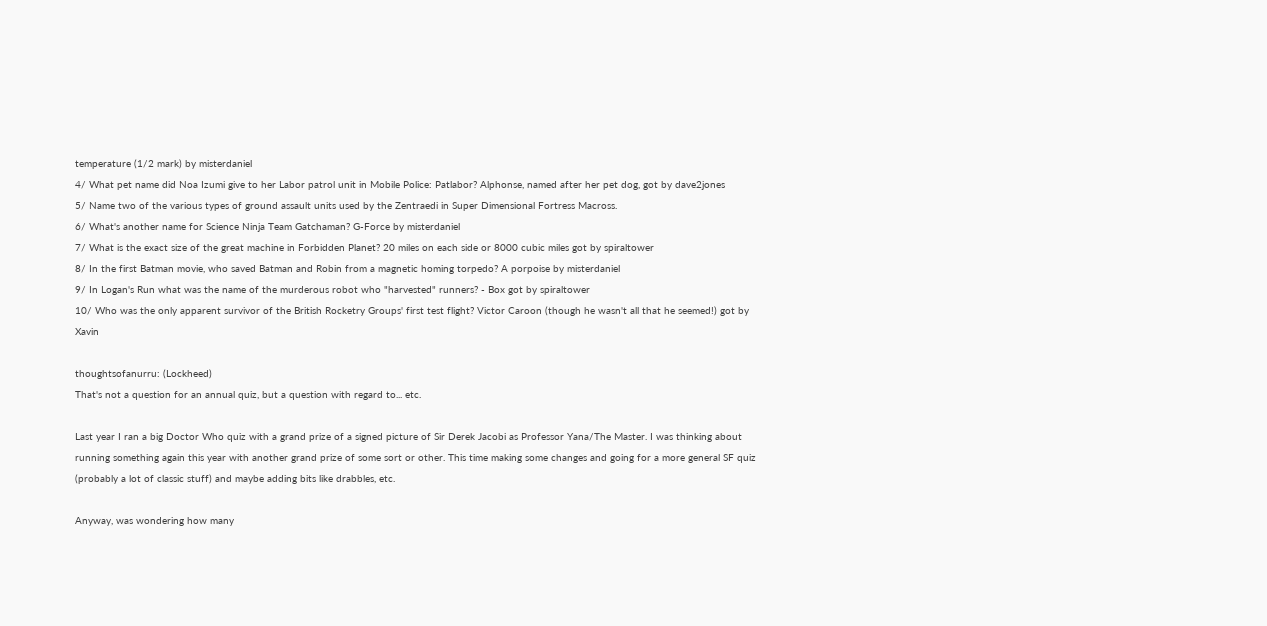temperature (1/2 mark) by misterdaniel
4/ What pet name did Noa Izumi give to her Labor patrol unit in Mobile Police: Patlabor? Alphonse, named after her pet dog, got by dave2jones
5/ Name two of the various types of ground assault units used by the Zentraedi in Super Dimensional Fortress Macross.
6/ What's another name for Science Ninja Team Gatchaman? G-Force by misterdaniel
7/ What is the exact size of the great machine in Forbidden Planet? 20 miles on each side or 8000 cubic miles got by spiraltower
8/ In the first Batman movie, who saved Batman and Robin from a magnetic homing torpedo? A porpoise by misterdaniel
9/ In Logan's Run what was the name of the murderous robot who "harvested" runners? - Box got by spiraltower
10/ Who was the only apparent survivor of the British Rocketry Groups' first test flight? Victor Caroon (though he wasn't all that he seemed!) got by Xavin

thoughtsofanurru: (Lockheed)
That's not a question for an annual quiz, but a question with regard to... etc.

Last year I ran a big Doctor Who quiz with a grand prize of a signed picture of Sir Derek Jacobi as Professor Yana/The Master. I was thinking about running something again this year with another grand prize of some sort or other. This time making some changes and going for a more general SF quiz (probably a lot of classic stuff) and maybe adding bits like drabbles, etc.

Anyway, was wondering how many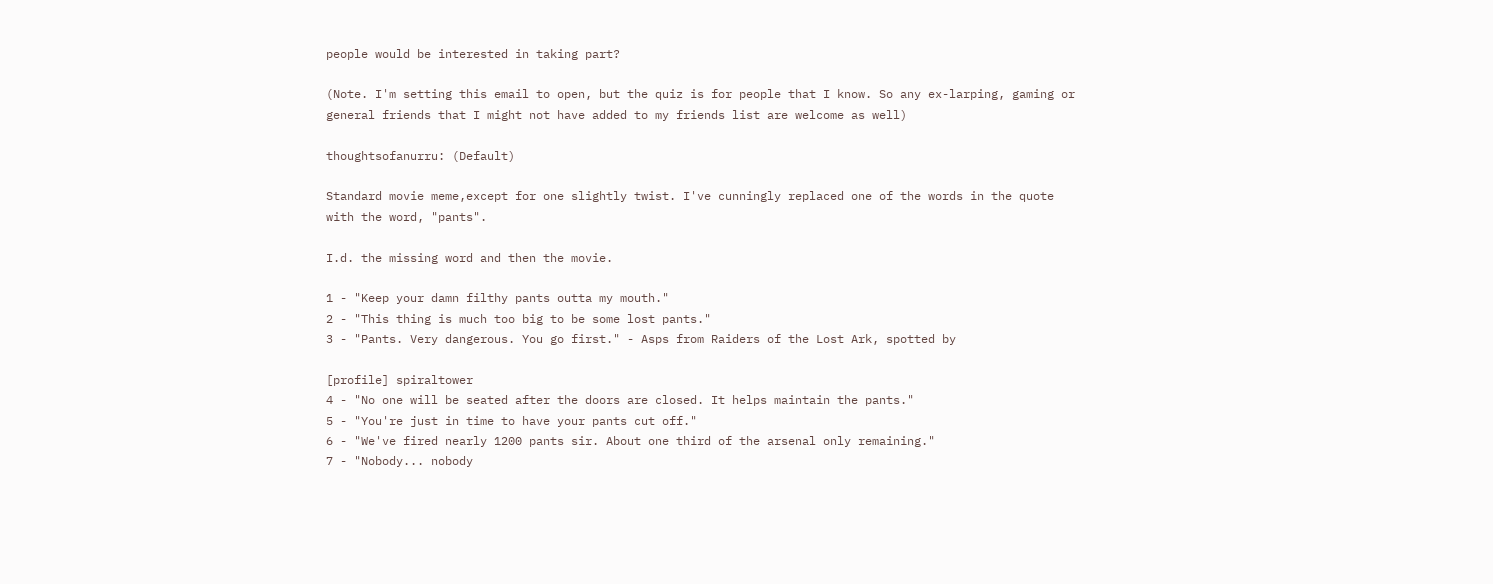people would be interested in taking part?

(Note. I'm setting this email to open, but the quiz is for people that I know. So any ex-larping, gaming or general friends that I might not have added to my friends list are welcome as well)

thoughtsofanurru: (Default)

Standard movie meme,except for one slightly twist. I've cunningly replaced one of the words in the quote with the word, "pants".

I.d. the missing word and then the movie.

1 - "Keep your damn filthy pants outta my mouth."
2 - "This thing is much too big to be some lost pants."
3 - "Pants. Very dangerous. You go first." - Asps from Raiders of the Lost Ark, spotted by

[profile] spiraltower
4 - "No one will be seated after the doors are closed. It helps maintain the pants."
5 - "You're just in time to have your pants cut off."
6 - "We've fired nearly 1200 pants sir. About one third of the arsenal only remaining."
7 - "Nobody... nobody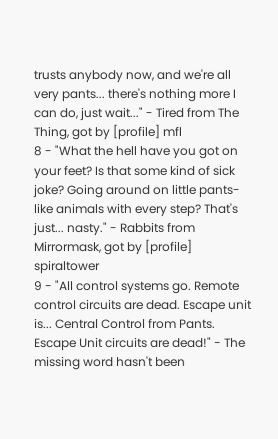trusts anybody now, and we're all very pants... there's nothing more I can do, just wait..." - Tired from The Thing, got by [profile] mfl
8 - "What the hell have you got on your feet? Is that some kind of sick joke? Going around on little pants-like animals with every step? That's just... nasty." - Rabbits from Mirrormask, got by [profile] spiraltower
9 - "All control systems go. Remote control circuits are dead. Escape unit is... Central Control from Pants. Escape Unit circuits are dead!" - The missing word hasn't been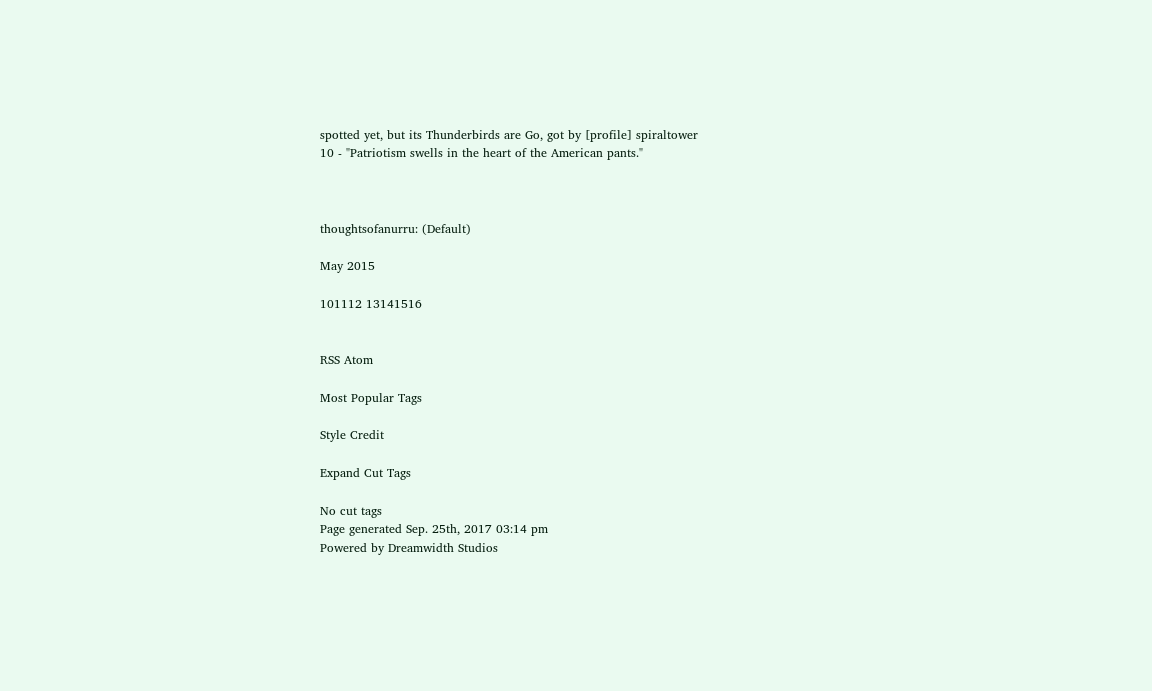spotted yet, but its Thunderbirds are Go, got by [profile] spiraltower
10 - "Patriotism swells in the heart of the American pants."



thoughtsofanurru: (Default)

May 2015

101112 13141516


RSS Atom

Most Popular Tags

Style Credit

Expand Cut Tags

No cut tags
Page generated Sep. 25th, 2017 03:14 pm
Powered by Dreamwidth Studios